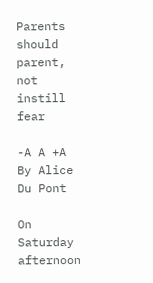Parents should parent, not instill fear

-A A +A
By Alice Du Pont

On Saturday afternoon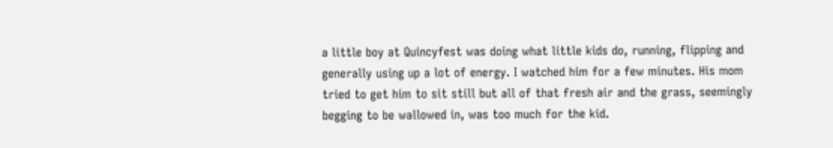a little boy at Quincyfest was doing what little kids do, running, flipping and generally using up a lot of energy. I watched him for a few minutes. His mom tried to get him to sit still but all of that fresh air and the grass, seemingly begging to be wallowed in, was too much for the kid.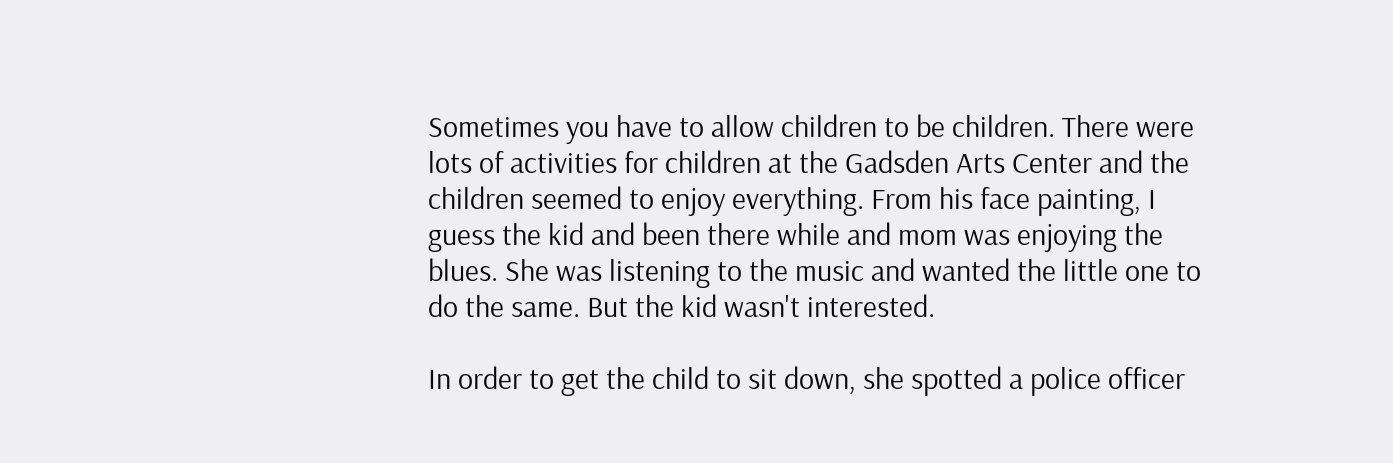Sometimes you have to allow children to be children. There were lots of activities for children at the Gadsden Arts Center and the children seemed to enjoy everything. From his face painting, I guess the kid and been there while and mom was enjoying the blues. She was listening to the music and wanted the little one to do the same. But the kid wasn't interested.

In order to get the child to sit down, she spotted a police officer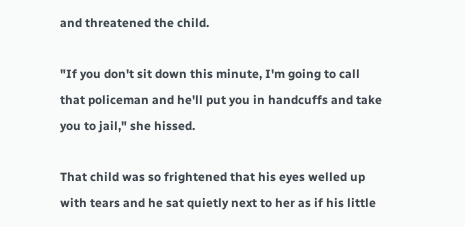and threatened the child.

"If you don't sit down this minute, I'm going to call that policeman and he'll put you in handcuffs and take you to jail," she hissed.

That child was so frightened that his eyes welled up with tears and he sat quietly next to her as if his little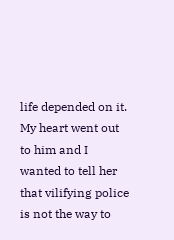life depended on it. My heart went out to him and I wanted to tell her that vilifying police is not the way to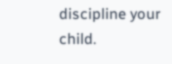discipline your child.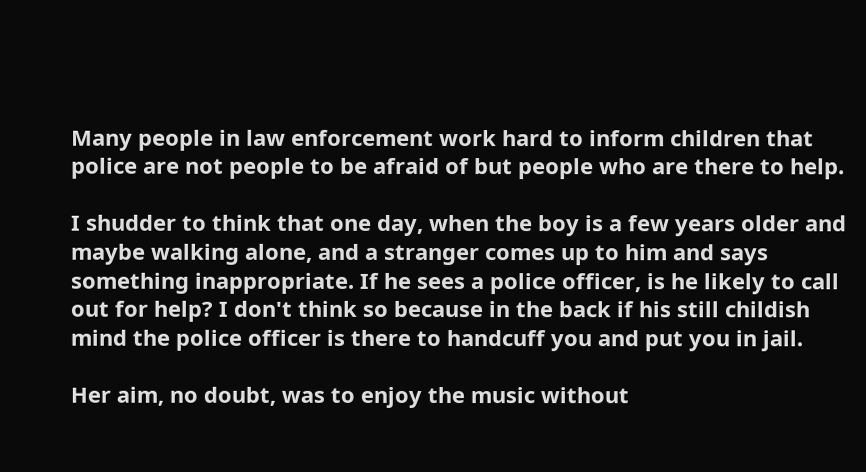Many people in law enforcement work hard to inform children that police are not people to be afraid of but people who are there to help.

I shudder to think that one day, when the boy is a few years older and maybe walking alone, and a stranger comes up to him and says something inappropriate. If he sees a police officer, is he likely to call out for help? I don't think so because in the back if his still childish mind the police officer is there to handcuff you and put you in jail.

Her aim, no doubt, was to enjoy the music without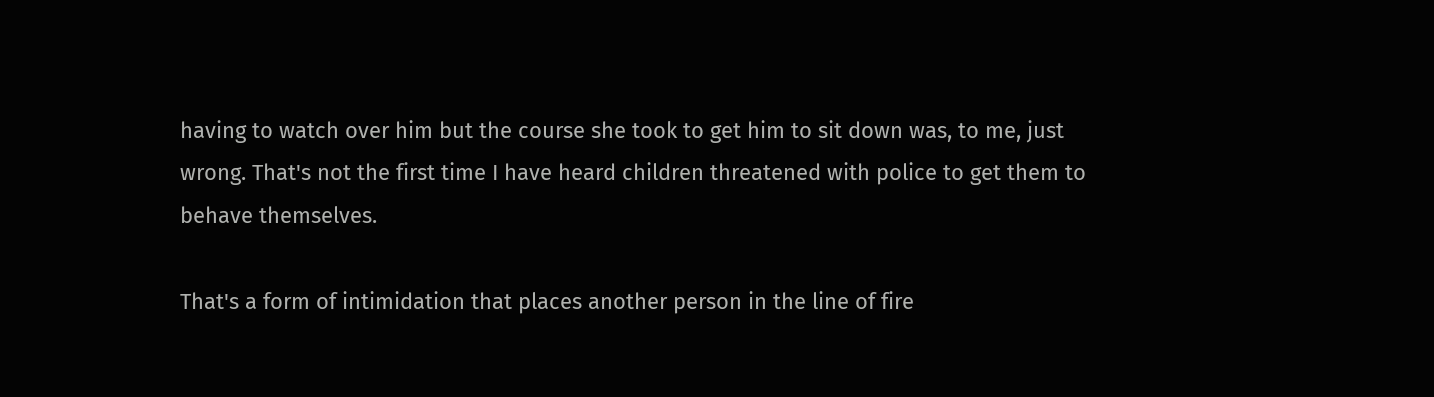having to watch over him but the course she took to get him to sit down was, to me, just wrong. That's not the first time I have heard children threatened with police to get them to behave themselves.

That's a form of intimidation that places another person in the line of fire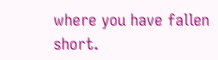where you have fallen short.